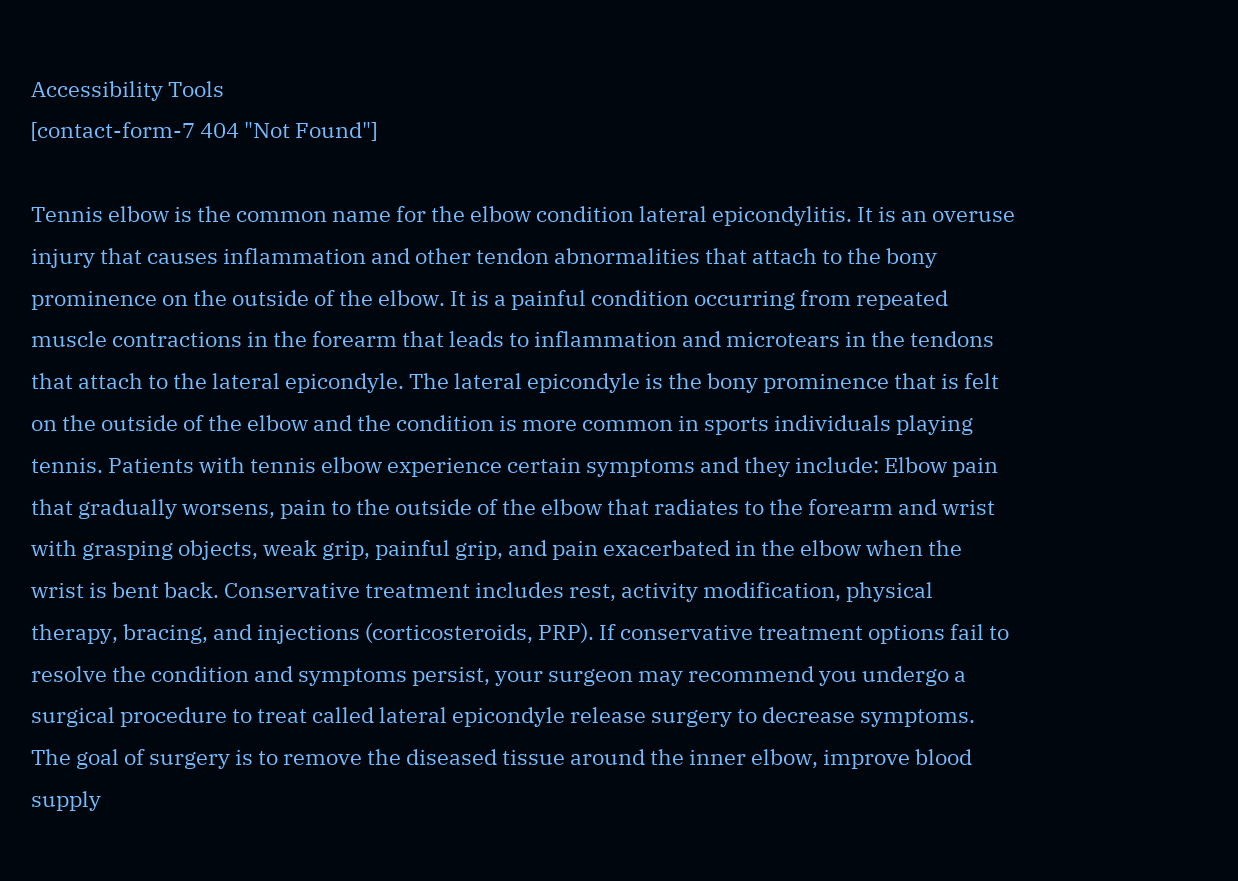Accessibility Tools
[contact-form-7 404 "Not Found"]

Tennis elbow is the common name for the elbow condition lateral epicondylitis. It is an overuse injury that causes inflammation and other tendon abnormalities that attach to the bony prominence on the outside of the elbow. It is a painful condition occurring from repeated muscle contractions in the forearm that leads to inflammation and microtears in the tendons that attach to the lateral epicondyle. The lateral epicondyle is the bony prominence that is felt on the outside of the elbow and the condition is more common in sports individuals playing tennis. Patients with tennis elbow experience certain symptoms and they include: Elbow pain that gradually worsens, pain to the outside of the elbow that radiates to the forearm and wrist with grasping objects, weak grip, painful grip, and pain exacerbated in the elbow when the wrist is bent back. Conservative treatment includes rest, activity modification, physical therapy, bracing, and injections (corticosteroids, PRP). If conservative treatment options fail to resolve the condition and symptoms persist, your surgeon may recommend you undergo a surgical procedure to treat called lateral epicondyle release surgery to decrease symptoms. The goal of surgery is to remove the diseased tissue around the inner elbow, improve blood supply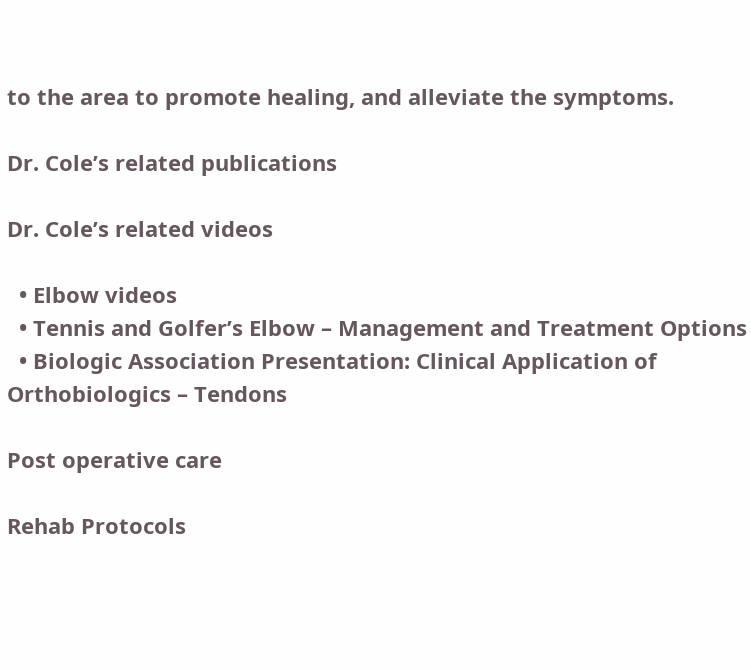to the area to promote healing, and alleviate the symptoms.

Dr. Cole’s related publications

Dr. Cole’s related videos

  • Elbow videos
  • Tennis and Golfer’s Elbow – Management and Treatment Options
  • Biologic Association Presentation: Clinical Application of Orthobiologics – Tendons

Post operative care

Rehab Protocols